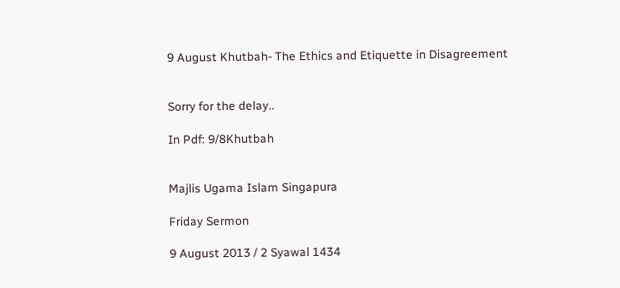9 August Khutbah- The Ethics and Etiquette in Disagreement


Sorry for the delay..

In Pdf: 9/8Khutbah


Majlis Ugama Islam Singapura

Friday Sermon

9 August 2013 / 2 Syawal 1434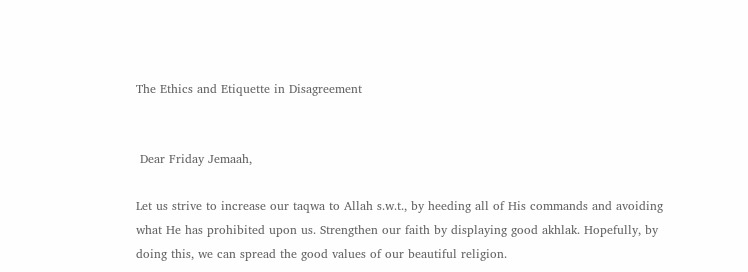The Ethics and Etiquette in Disagreement


 Dear Friday Jemaah,

Let us strive to increase our taqwa to Allah s.w.t., by heeding all of His commands and avoiding what He has prohibited upon us. Strengthen our faith by displaying good akhlak. Hopefully, by doing this, we can spread the good values of our beautiful religion.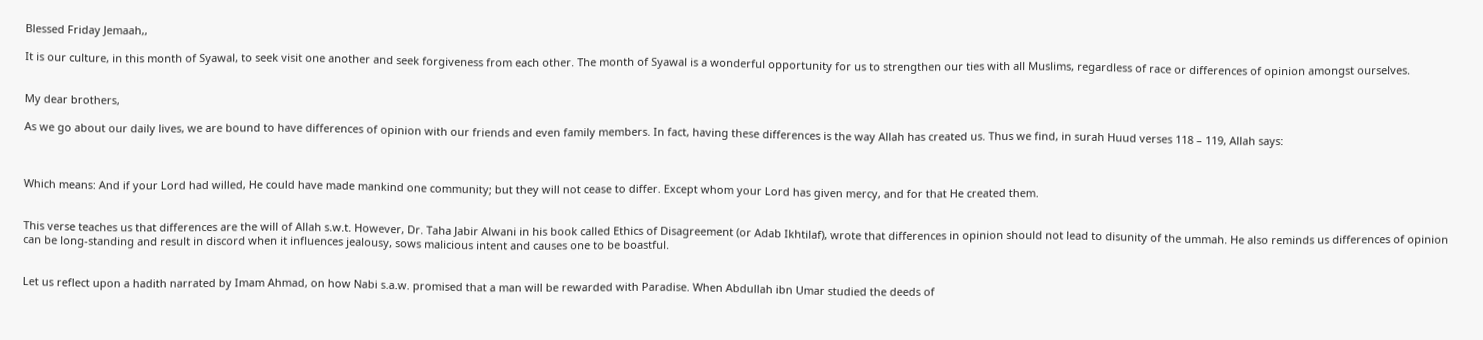Blessed Friday Jemaah,,

It is our culture, in this month of Syawal, to seek visit one another and seek forgiveness from each other. The month of Syawal is a wonderful opportunity for us to strengthen our ties with all Muslims, regardless of race or differences of opinion amongst ourselves.


My dear brothers,

As we go about our daily lives, we are bound to have differences of opinion with our friends and even family members. In fact, having these differences is the way Allah has created us. Thus we find, in surah Huud verses 118 – 119, Allah says:



Which means: And if your Lord had willed, He could have made mankind one community; but they will not cease to differ. Except whom your Lord has given mercy, and for that He created them.


This verse teaches us that differences are the will of Allah s.w.t. However, Dr. Taha Jabir Alwani in his book called Ethics of Disagreement (or Adab Ikhtilaf), wrote that differences in opinion should not lead to disunity of the ummah. He also reminds us differences of opinion can be long-standing and result in discord when it influences jealousy, sows malicious intent and causes one to be boastful.


Let us reflect upon a hadith narrated by Imam Ahmad, on how Nabi s.a.w. promised that a man will be rewarded with Paradise. When Abdullah ibn Umar studied the deeds of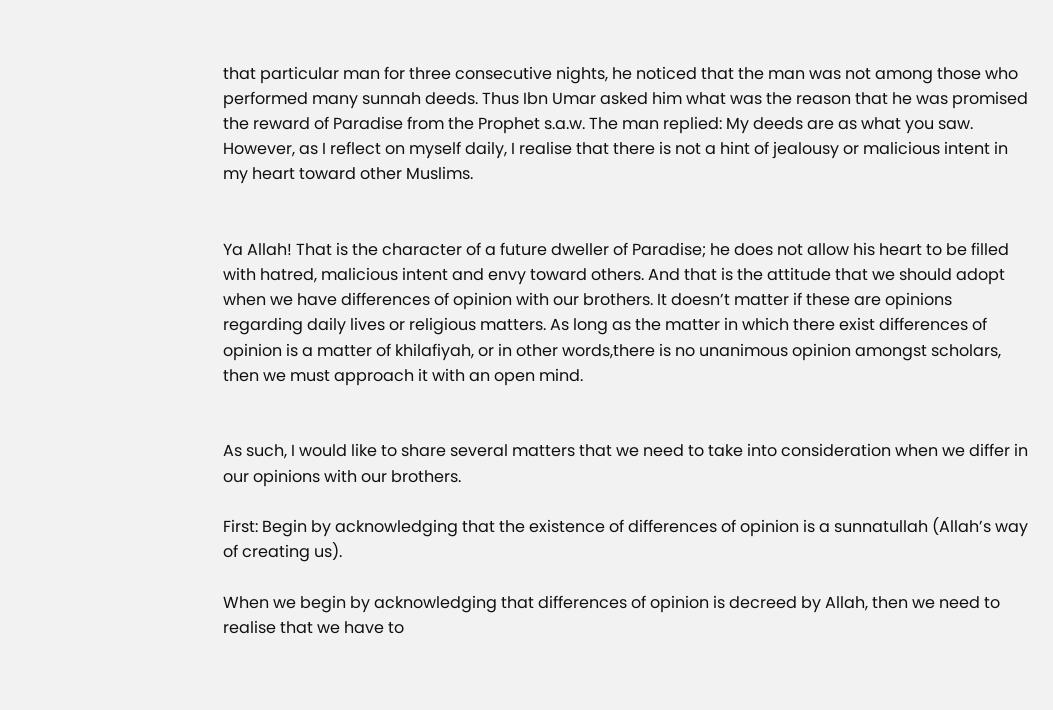that particular man for three consecutive nights, he noticed that the man was not among those who performed many sunnah deeds. Thus Ibn Umar asked him what was the reason that he was promised the reward of Paradise from the Prophet s.a.w. The man replied: My deeds are as what you saw. However, as I reflect on myself daily, I realise that there is not a hint of jealousy or malicious intent in my heart toward other Muslims.


Ya Allah! That is the character of a future dweller of Paradise; he does not allow his heart to be filled with hatred, malicious intent and envy toward others. And that is the attitude that we should adopt when we have differences of opinion with our brothers. It doesn’t matter if these are opinions regarding daily lives or religious matters. As long as the matter in which there exist differences of opinion is a matter of khilafiyah, or in other words,there is no unanimous opinion amongst scholars, then we must approach it with an open mind.


As such, I would like to share several matters that we need to take into consideration when we differ in our opinions with our brothers.

First: Begin by acknowledging that the existence of differences of opinion is a sunnatullah (Allah’s way of creating us).

When we begin by acknowledging that differences of opinion is decreed by Allah, then we need to realise that we have to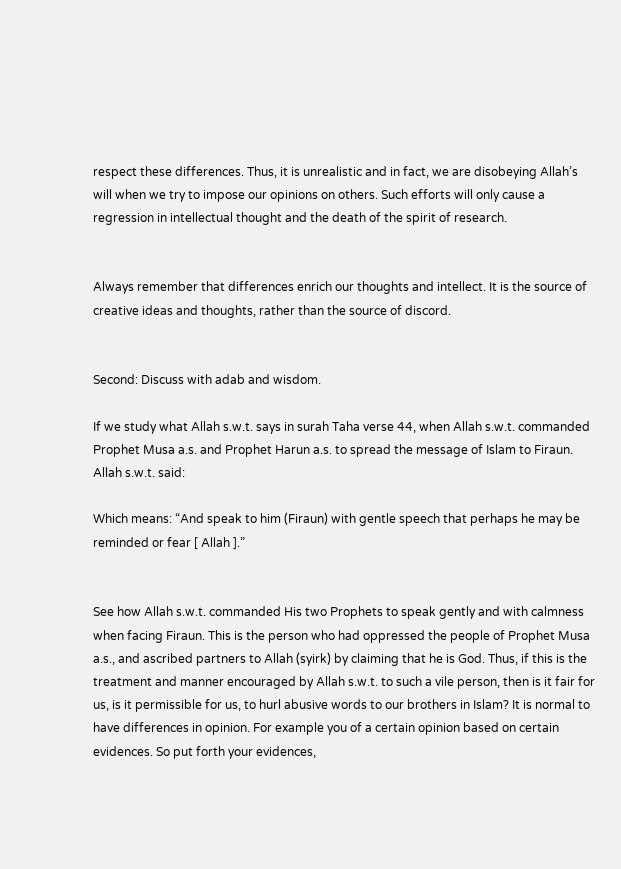respect these differences. Thus, it is unrealistic and in fact, we are disobeying Allah’s will when we try to impose our opinions on others. Such efforts will only cause a regression in intellectual thought and the death of the spirit of research.


Always remember that differences enrich our thoughts and intellect. It is the source of creative ideas and thoughts, rather than the source of discord.


Second: Discuss with adab and wisdom.

If we study what Allah s.w.t. says in surah Taha verse 44, when Allah s.w.t. commanded Prophet Musa a.s. and Prophet Harun a.s. to spread the message of Islam to Firaun. Allah s.w.t. said:

Which means: “And speak to him (Firaun) with gentle speech that perhaps he may be reminded or fear [ Allah ].”


See how Allah s.w.t. commanded His two Prophets to speak gently and with calmness when facing Firaun. This is the person who had oppressed the people of Prophet Musa a.s., and ascribed partners to Allah (syirk) by claiming that he is God. Thus, if this is the treatment and manner encouraged by Allah s.w.t. to such a vile person, then is it fair for us, is it permissible for us, to hurl abusive words to our brothers in Islam? It is normal to have differences in opinion. For example you of a certain opinion based on certain evidences. So put forth your evidences,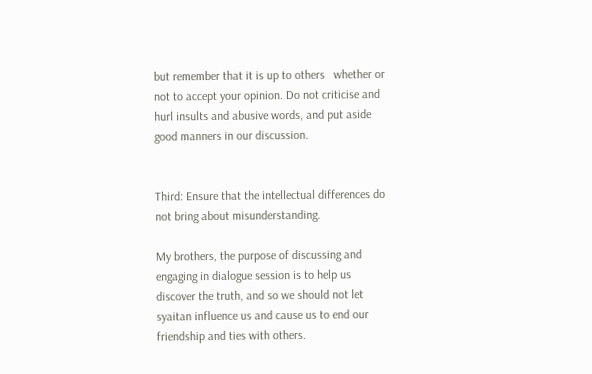but remember that it is up to others   whether or not to accept your opinion. Do not criticise and hurl insults and abusive words, and put aside good manners in our discussion.


Third: Ensure that the intellectual differences do not bring about misunderstanding.

My brothers, the purpose of discussing and engaging in dialogue session is to help us discover the truth, and so we should not let syaitan influence us and cause us to end our friendship and ties with others.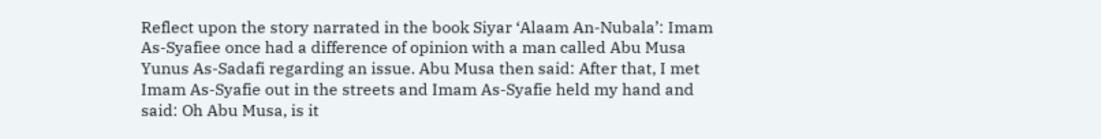Reflect upon the story narrated in the book Siyar ‘Alaam An-Nubala’: Imam As-Syafiee once had a difference of opinion with a man called Abu Musa Yunus As-Sadafi regarding an issue. Abu Musa then said: After that, I met Imam As-Syafie out in the streets and Imam As-Syafie held my hand and said: Oh Abu Musa, is it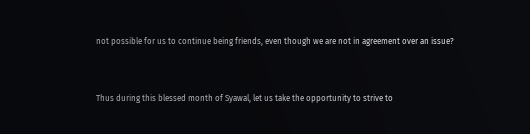not possible for us to continue being friends, even though we are not in agreement over an issue?


Thus during this blessed month of Syawal, let us take the opportunity to strive to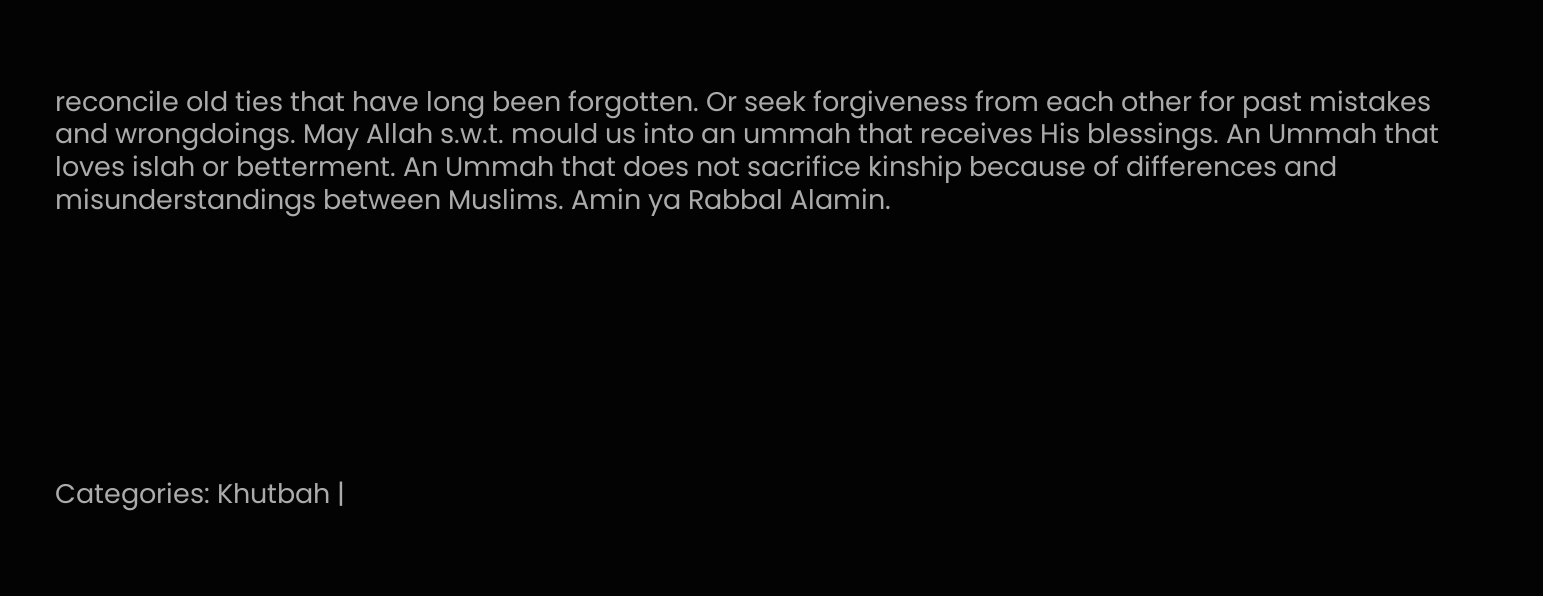reconcile old ties that have long been forgotten. Or seek forgiveness from each other for past mistakes and wrongdoings. May Allah s.w.t. mould us into an ummah that receives His blessings. An Ummah that loves islah or betterment. An Ummah that does not sacrifice kinship because of differences and misunderstandings between Muslims. Amin ya Rabbal Alamin.








Categories: Khutbah |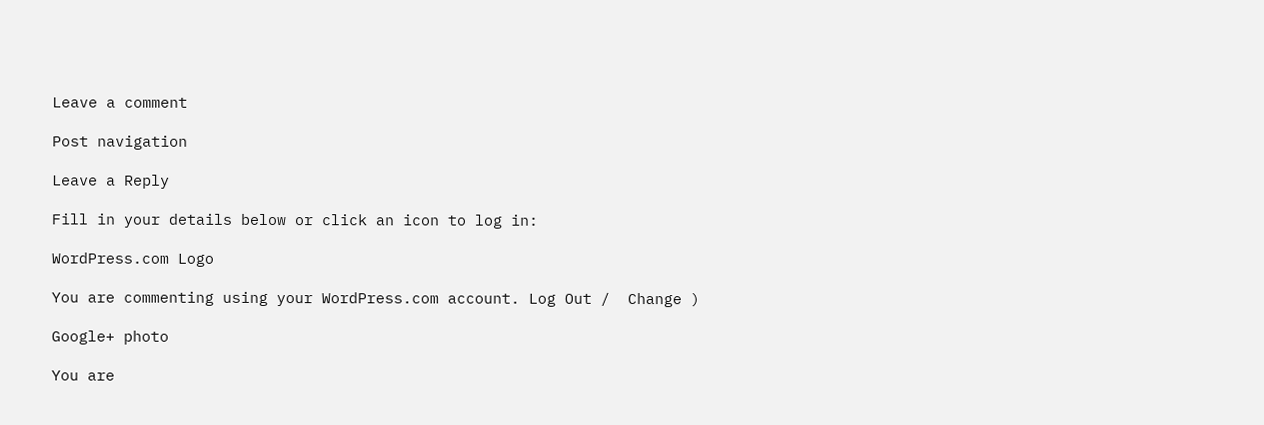Leave a comment

Post navigation

Leave a Reply

Fill in your details below or click an icon to log in:

WordPress.com Logo

You are commenting using your WordPress.com account. Log Out /  Change )

Google+ photo

You are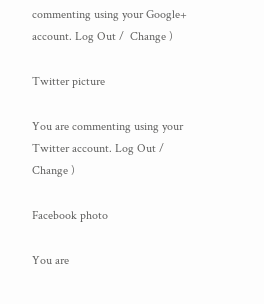commenting using your Google+ account. Log Out /  Change )

Twitter picture

You are commenting using your Twitter account. Log Out /  Change )

Facebook photo

You are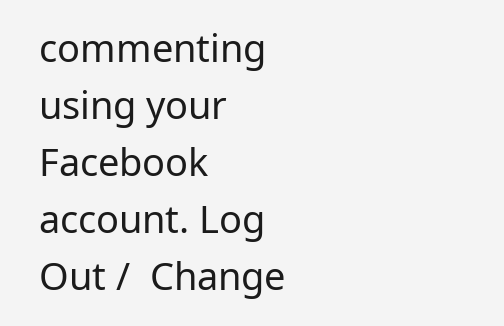commenting using your Facebook account. Log Out /  Change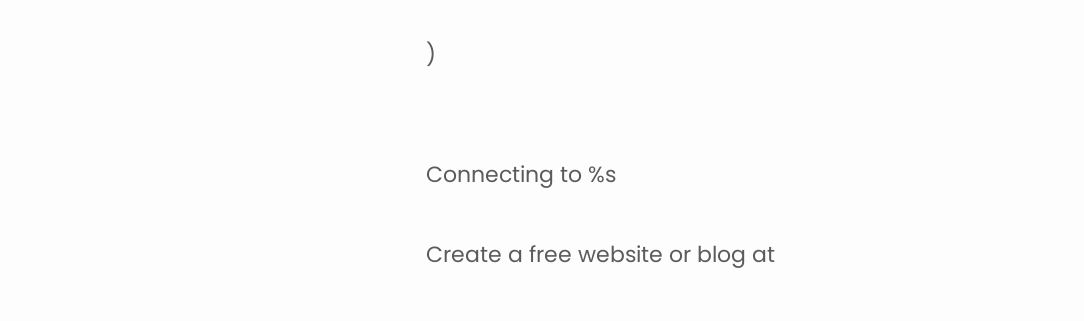)


Connecting to %s

Create a free website or blog at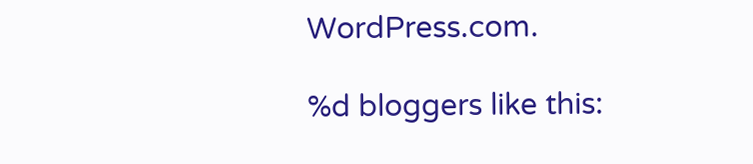WordPress.com.

%d bloggers like this: